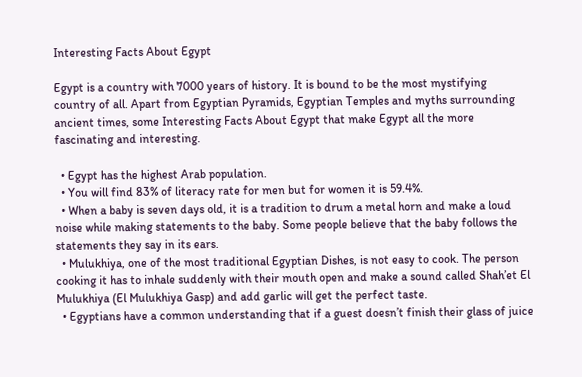Interesting Facts About Egypt

Egypt is a country with 7000 years of history. It is bound to be the most mystifying country of all. Apart from Egyptian Pyramids, Egyptian Temples and myths surrounding ancient times, some Interesting Facts About Egypt that make Egypt all the more fascinating and interesting.

  • Egypt has the highest Arab population.
  • You will find 83% of literacy rate for men but for women it is 59.4%.
  • When a baby is seven days old, it is a tradition to drum a metal horn and make a loud noise while making statements to the baby. Some people believe that the baby follows the statements they say in its ears.
  • Mulukhiya, one of the most traditional Egyptian Dishes, is not easy to cook. The person cooking it has to inhale suddenly with their mouth open and make a sound called Shah’et El Mulukhiya (El Mulukhiya Gasp) and add garlic will get the perfect taste.
  • Egyptians have a common understanding that if a guest doesn’t finish their glass of juice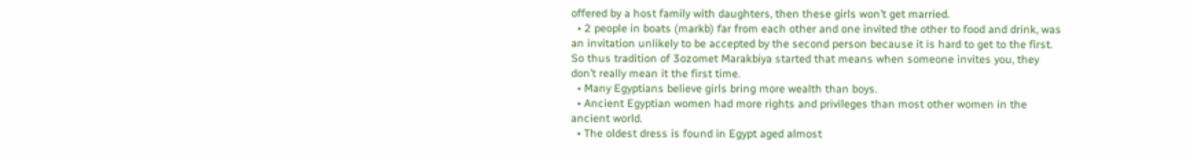offered by a host family with daughters, then these girls won’t get married.
  • 2 people in boats (markb) far from each other and one invited the other to food and drink, was an invitation unlikely to be accepted by the second person because it is hard to get to the first. So thus tradition of 3ozomet Marakbiya started that means when someone invites you, they don’t really mean it the first time.
  • Many Egyptians believe girls bring more wealth than boys.
  • Ancient Egyptian women had more rights and privileges than most other women in the ancient world.
  • The oldest dress is found in Egypt aged almost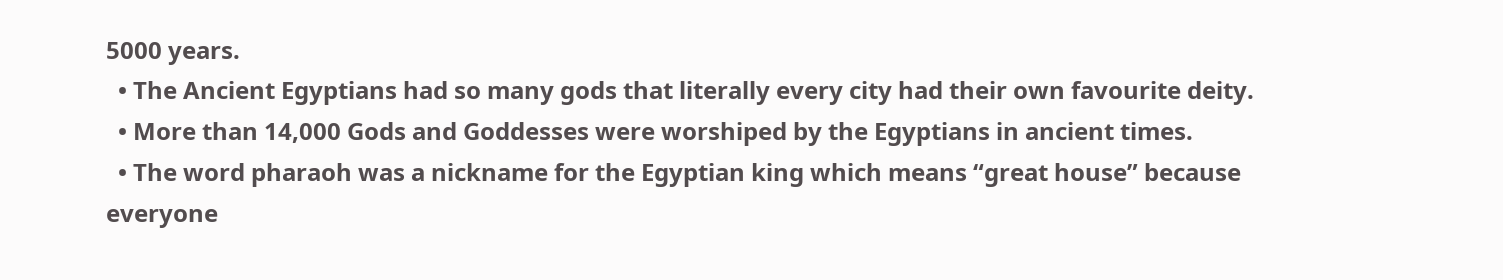5000 years.
  • The Ancient Egyptians had so many gods that literally every city had their own favourite deity.
  • More than 14,000 Gods and Goddesses were worshiped by the Egyptians in ancient times.
  • The word pharaoh was a nickname for the Egyptian king which means “great house” because everyone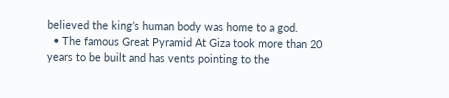believed the king’s human body was home to a god.
  • The famous Great Pyramid At Giza took more than 20 years to be built and has vents pointing to the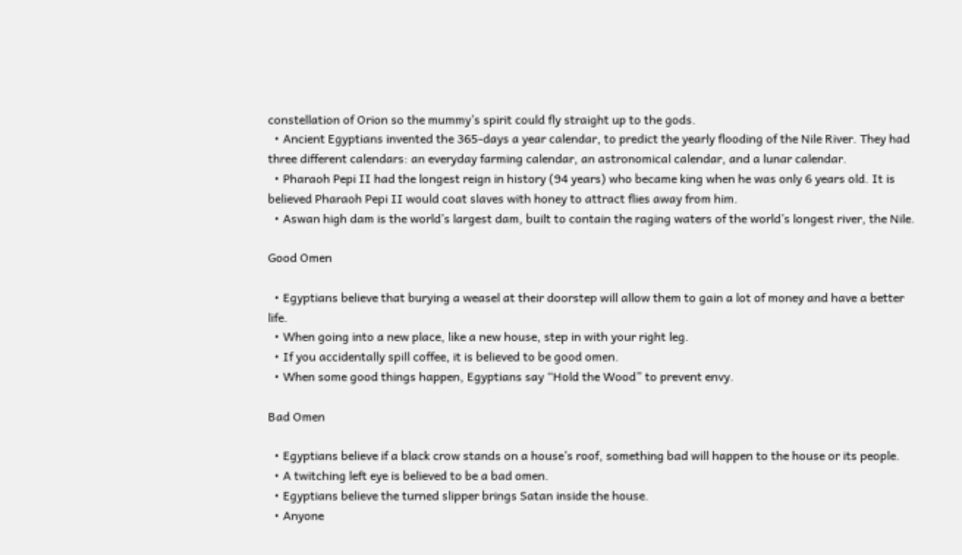constellation of Orion so the mummy’s spirit could fly straight up to the gods.
  • Ancient Egyptians invented the 365-days a year calendar, to predict the yearly flooding of the Nile River. They had three different calendars: an everyday farming calendar, an astronomical calendar, and a lunar calendar.
  • Pharaoh Pepi II had the longest reign in history (94 years) who became king when he was only 6 years old. It is believed Pharaoh Pepi II would coat slaves with honey to attract flies away from him.
  • Aswan high dam is the world’s largest dam, built to contain the raging waters of the world’s longest river, the Nile.

Good Omen

  • Egyptians believe that burying a weasel at their doorstep will allow them to gain a lot of money and have a better life.
  • When going into a new place, like a new house, step in with your right leg.
  • If you accidentally spill coffee, it is believed to be good omen.
  • When some good things happen, Egyptians say “Hold the Wood” to prevent envy.

Bad Omen

  • Egyptians believe if a black crow stands on a house’s roof, something bad will happen to the house or its people.
  • A twitching left eye is believed to be a bad omen.
  • Egyptians believe the turned slipper brings Satan inside the house.
  • Anyone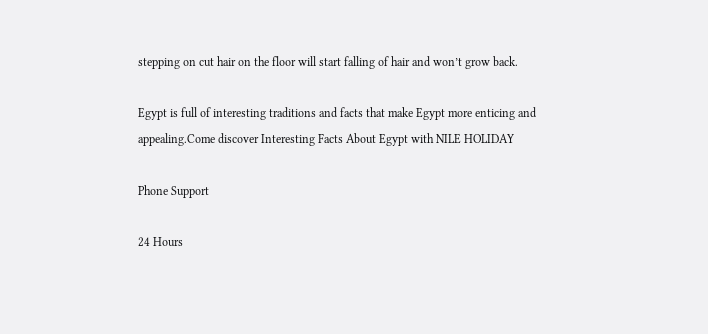stepping on cut hair on the floor will start falling of hair and won’t grow back.

Egypt is full of interesting traditions and facts that make Egypt more enticing and appealing.Come discover Interesting Facts About Egypt with NILE HOLIDAY

Phone Support

24 Hours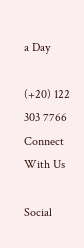a Day

(+20) 122 303 7766
Connect With Us

Social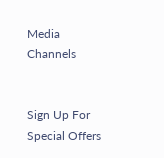Media Channels


Sign Up For Special Offers